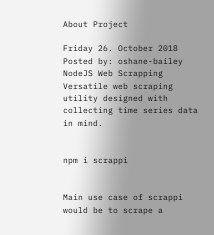About Project

Friday 26. October 2018 Posted by: oshane-bailey NodeJS Web Scrapping
Versatile web scraping utility designed with collecting time series data in mind.


npm i scrappi


Main use case of scrappi would be to scrape a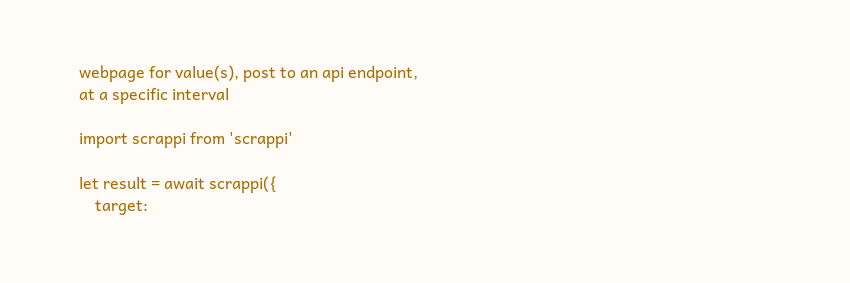webpage for value(s), post to an api endpoint, at a specific interval

import scrappi from 'scrappi'

let result = await scrappi({
    target: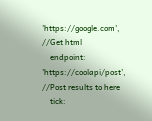'https://google.com', //Get html
    endpoint: 'https://coolapi/post', //Post results to here
    tick: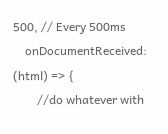500, // Every 500ms
    onDocumentReceived: (html) => {
        //do whatever with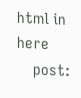html in here
    post: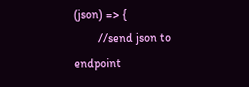(json) => {
        //send json to endpoint